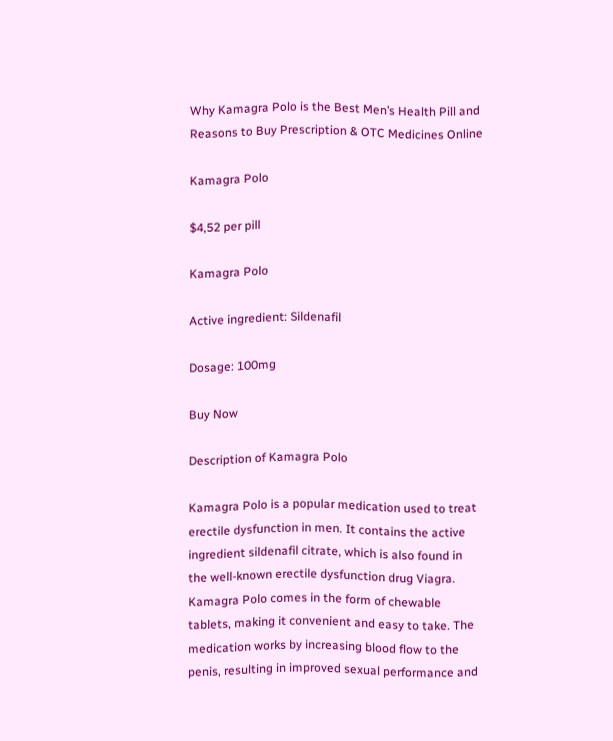Why Kamagra Polo is the Best Men’s Health Pill and Reasons to Buy Prescription & OTC Medicines Online

Kamagra Polo

$4,52 per pill

Kamagra Polo

Active ingredient: Sildenafil

Dosage: 100mg

Buy Now

Description of Kamagra Polo

Kamagra Polo is a popular medication used to treat erectile dysfunction in men. It contains the active ingredient sildenafil citrate, which is also found in the well-known erectile dysfunction drug Viagra. Kamagra Polo comes in the form of chewable tablets, making it convenient and easy to take. The medication works by increasing blood flow to the penis, resulting in improved sexual performance and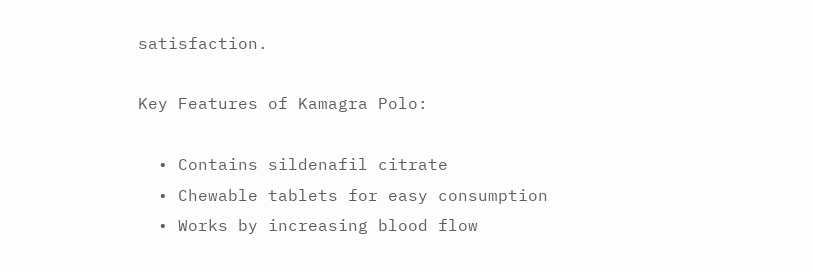satisfaction.

Key Features of Kamagra Polo:

  • Contains sildenafil citrate
  • Chewable tablets for easy consumption
  • Works by increasing blood flow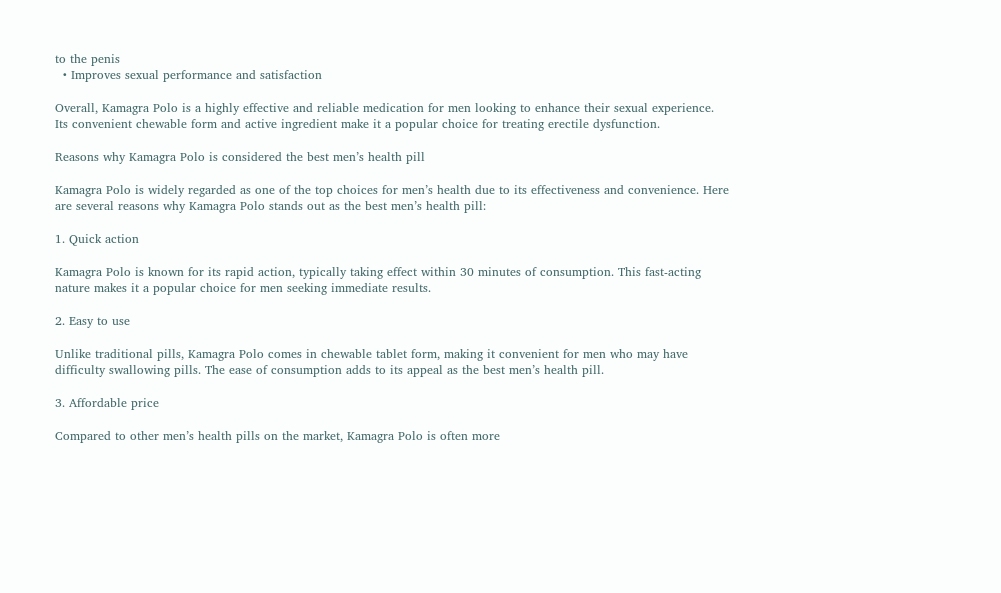to the penis
  • Improves sexual performance and satisfaction

Overall, Kamagra Polo is a highly effective and reliable medication for men looking to enhance their sexual experience. Its convenient chewable form and active ingredient make it a popular choice for treating erectile dysfunction.

Reasons why Kamagra Polo is considered the best men’s health pill

Kamagra Polo is widely regarded as one of the top choices for men’s health due to its effectiveness and convenience. Here are several reasons why Kamagra Polo stands out as the best men’s health pill:

1. Quick action

Kamagra Polo is known for its rapid action, typically taking effect within 30 minutes of consumption. This fast-acting nature makes it a popular choice for men seeking immediate results.

2. Easy to use

Unlike traditional pills, Kamagra Polo comes in chewable tablet form, making it convenient for men who may have difficulty swallowing pills. The ease of consumption adds to its appeal as the best men’s health pill.

3. Affordable price

Compared to other men’s health pills on the market, Kamagra Polo is often more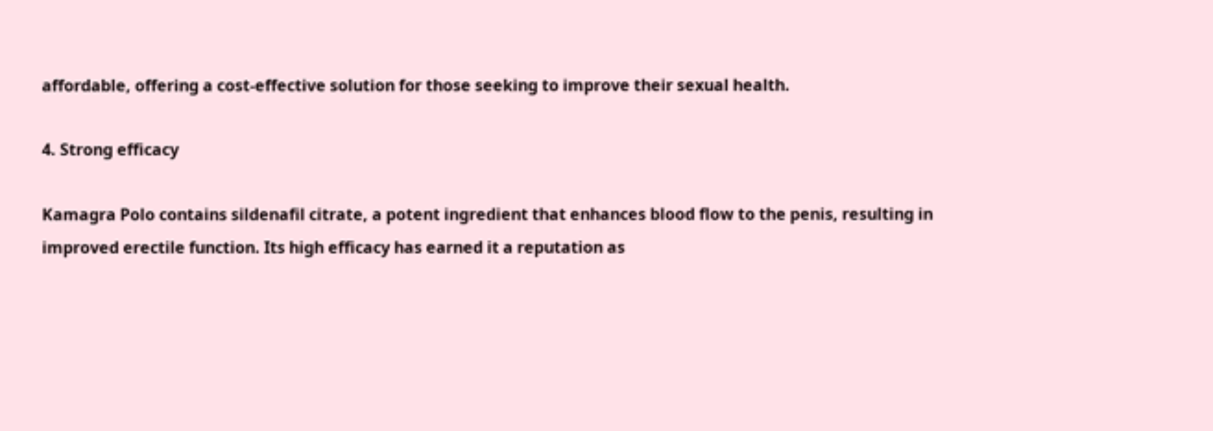affordable, offering a cost-effective solution for those seeking to improve their sexual health.

4. Strong efficacy

Kamagra Polo contains sildenafil citrate, a potent ingredient that enhances blood flow to the penis, resulting in improved erectile function. Its high efficacy has earned it a reputation as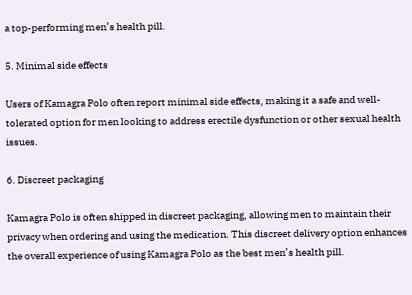a top-performing men’s health pill.

5. Minimal side effects

Users of Kamagra Polo often report minimal side effects, making it a safe and well-tolerated option for men looking to address erectile dysfunction or other sexual health issues.

6. Discreet packaging

Kamagra Polo is often shipped in discreet packaging, allowing men to maintain their privacy when ordering and using the medication. This discreet delivery option enhances the overall experience of using Kamagra Polo as the best men’s health pill.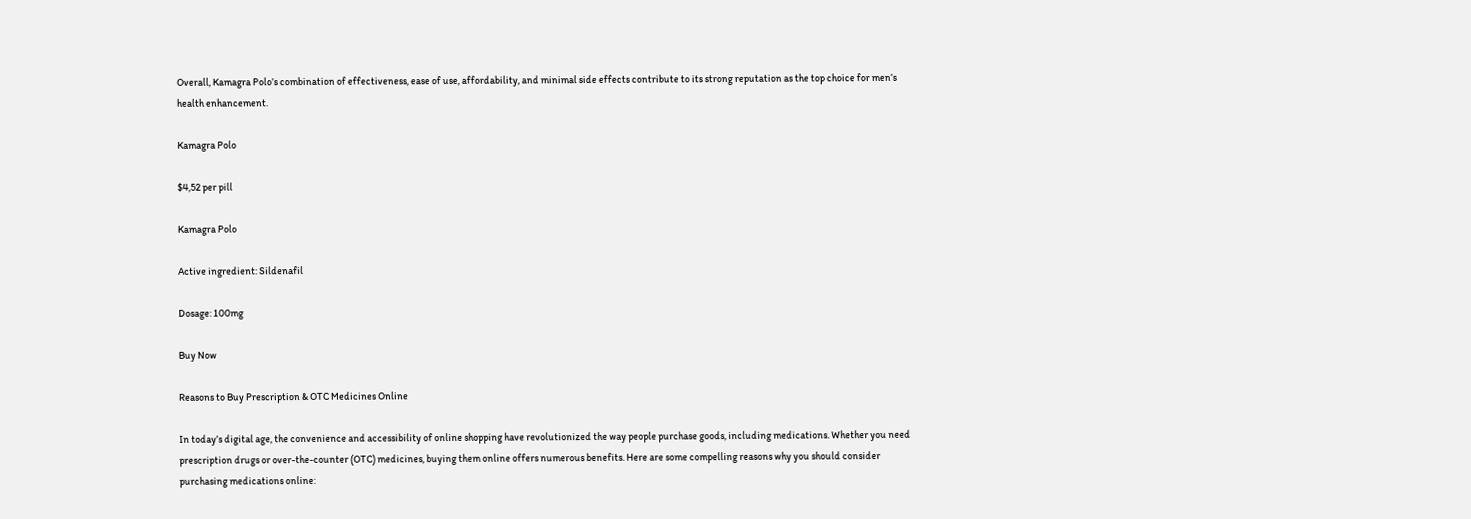Overall, Kamagra Polo’s combination of effectiveness, ease of use, affordability, and minimal side effects contribute to its strong reputation as the top choice for men’s health enhancement.

Kamagra Polo

$4,52 per pill

Kamagra Polo

Active ingredient: Sildenafil

Dosage: 100mg

Buy Now

Reasons to Buy Prescription & OTC Medicines Online

In today’s digital age, the convenience and accessibility of online shopping have revolutionized the way people purchase goods, including medications. Whether you need prescription drugs or over-the-counter (OTC) medicines, buying them online offers numerous benefits. Here are some compelling reasons why you should consider purchasing medications online: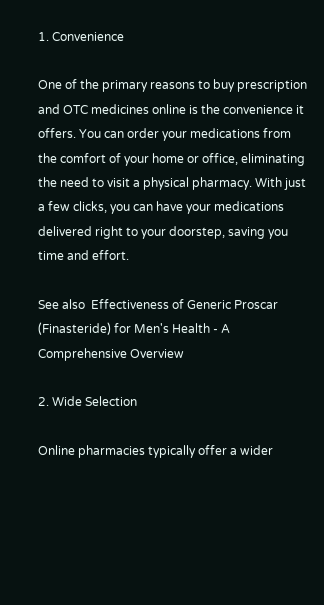1. Convenience

One of the primary reasons to buy prescription and OTC medicines online is the convenience it offers. You can order your medications from the comfort of your home or office, eliminating the need to visit a physical pharmacy. With just a few clicks, you can have your medications delivered right to your doorstep, saving you time and effort.

See also  Effectiveness of Generic Proscar (Finasteride) for Men's Health - A Comprehensive Overview

2. Wide Selection

Online pharmacies typically offer a wider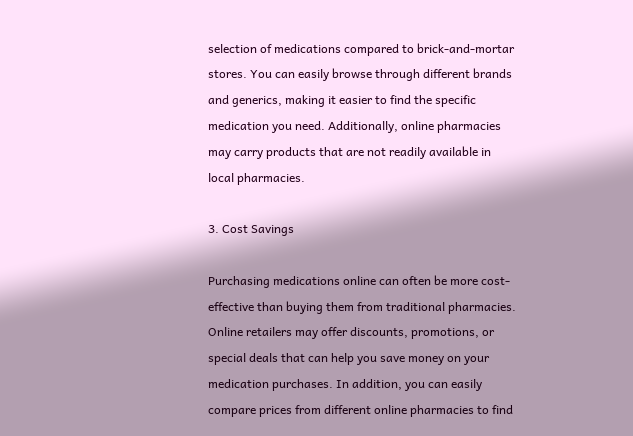selection of medications compared to brick-and-mortar stores. You can easily browse through different brands and generics, making it easier to find the specific medication you need. Additionally, online pharmacies may carry products that are not readily available in local pharmacies.

3. Cost Savings

Purchasing medications online can often be more cost-effective than buying them from traditional pharmacies. Online retailers may offer discounts, promotions, or special deals that can help you save money on your medication purchases. In addition, you can easily compare prices from different online pharmacies to find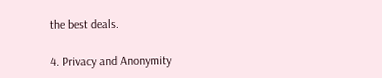the best deals.

4. Privacy and Anonymity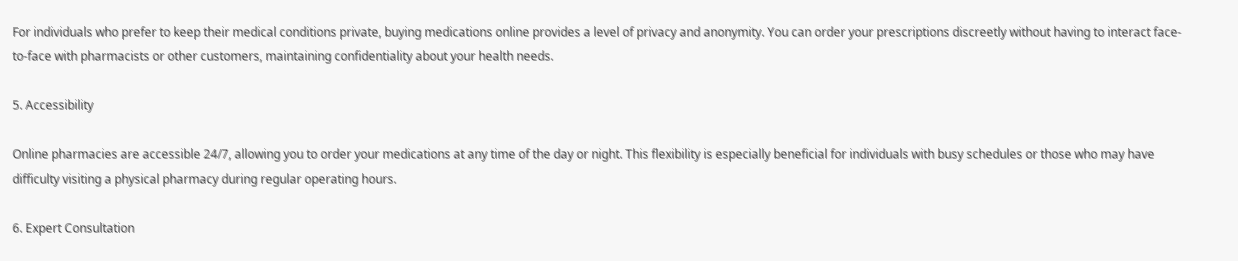For individuals who prefer to keep their medical conditions private, buying medications online provides a level of privacy and anonymity. You can order your prescriptions discreetly without having to interact face-to-face with pharmacists or other customers, maintaining confidentiality about your health needs.

5. Accessibility

Online pharmacies are accessible 24/7, allowing you to order your medications at any time of the day or night. This flexibility is especially beneficial for individuals with busy schedules or those who may have difficulty visiting a physical pharmacy during regular operating hours.

6. Expert Consultation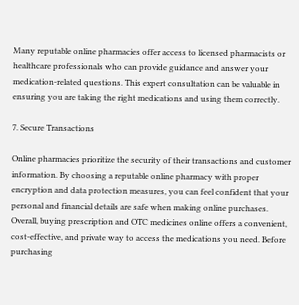Many reputable online pharmacies offer access to licensed pharmacists or healthcare professionals who can provide guidance and answer your medication-related questions. This expert consultation can be valuable in ensuring you are taking the right medications and using them correctly.

7. Secure Transactions

Online pharmacies prioritize the security of their transactions and customer information. By choosing a reputable online pharmacy with proper encryption and data protection measures, you can feel confident that your personal and financial details are safe when making online purchases.
Overall, buying prescription and OTC medicines online offers a convenient, cost-effective, and private way to access the medications you need. Before purchasing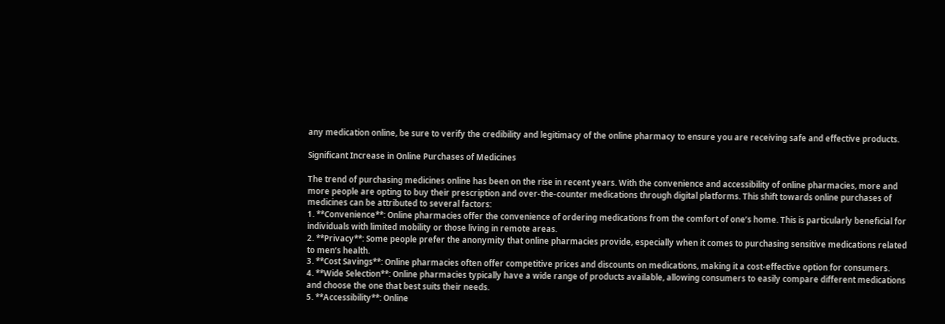any medication online, be sure to verify the credibility and legitimacy of the online pharmacy to ensure you are receiving safe and effective products.

Significant Increase in Online Purchases of Medicines

The trend of purchasing medicines online has been on the rise in recent years. With the convenience and accessibility of online pharmacies, more and more people are opting to buy their prescription and over-the-counter medications through digital platforms. This shift towards online purchases of medicines can be attributed to several factors:
1. **Convenience**: Online pharmacies offer the convenience of ordering medications from the comfort of one’s home. This is particularly beneficial for individuals with limited mobility or those living in remote areas.
2. **Privacy**: Some people prefer the anonymity that online pharmacies provide, especially when it comes to purchasing sensitive medications related to men’s health.
3. **Cost Savings**: Online pharmacies often offer competitive prices and discounts on medications, making it a cost-effective option for consumers.
4. **Wide Selection**: Online pharmacies typically have a wide range of products available, allowing consumers to easily compare different medications and choose the one that best suits their needs.
5. **Accessibility**: Online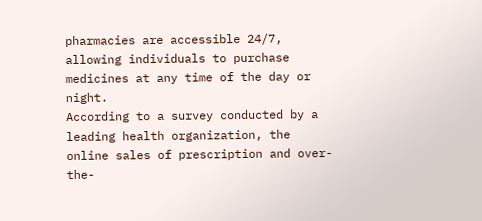pharmacies are accessible 24/7, allowing individuals to purchase medicines at any time of the day or night.
According to a survey conducted by a leading health organization, the online sales of prescription and over-the-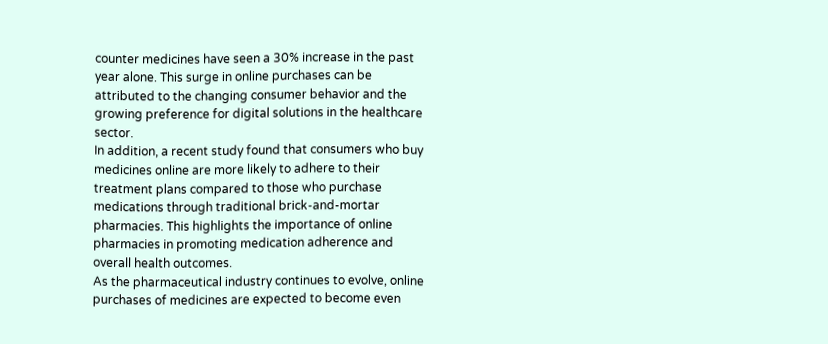counter medicines have seen a 30% increase in the past year alone. This surge in online purchases can be attributed to the changing consumer behavior and the growing preference for digital solutions in the healthcare sector.
In addition, a recent study found that consumers who buy medicines online are more likely to adhere to their treatment plans compared to those who purchase medications through traditional brick-and-mortar pharmacies. This highlights the importance of online pharmacies in promoting medication adherence and overall health outcomes.
As the pharmaceutical industry continues to evolve, online purchases of medicines are expected to become even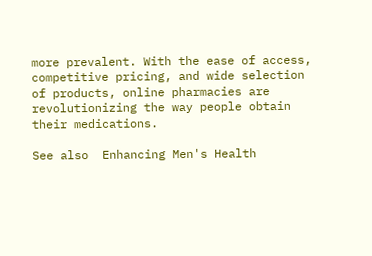more prevalent. With the ease of access, competitive pricing, and wide selection of products, online pharmacies are revolutionizing the way people obtain their medications.

See also  Enhancing Men's Health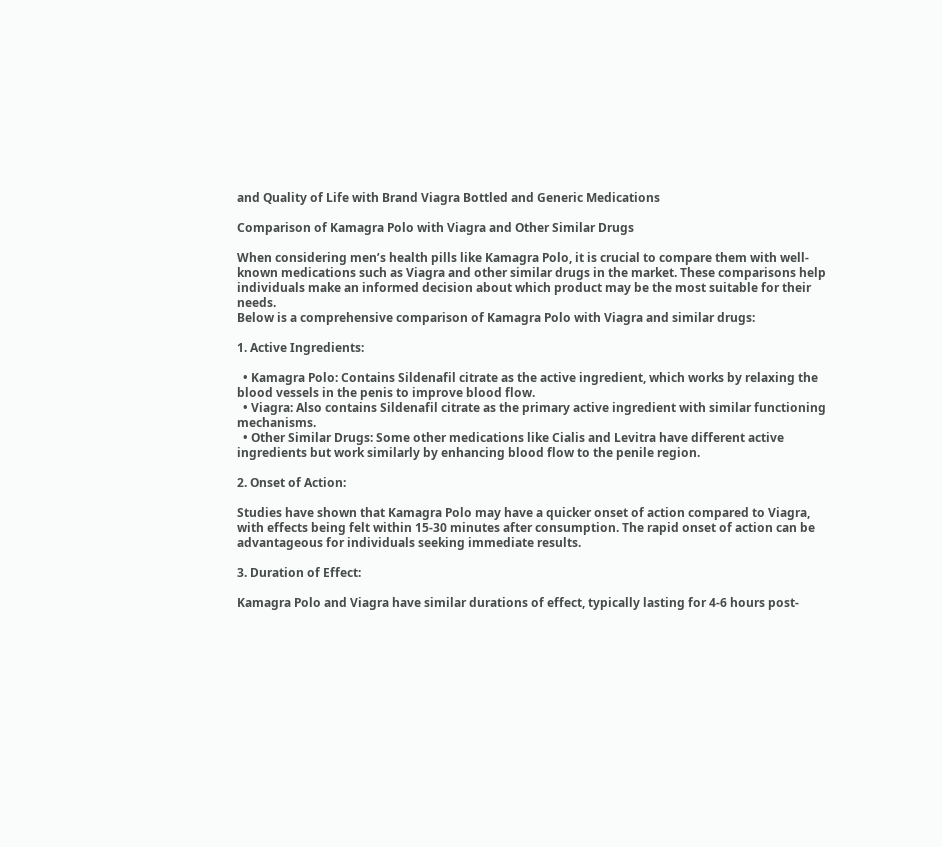and Quality of Life with Brand Viagra Bottled and Generic Medications

Comparison of Kamagra Polo with Viagra and Other Similar Drugs

When considering men’s health pills like Kamagra Polo, it is crucial to compare them with well-known medications such as Viagra and other similar drugs in the market. These comparisons help individuals make an informed decision about which product may be the most suitable for their needs.
Below is a comprehensive comparison of Kamagra Polo with Viagra and similar drugs:

1. Active Ingredients:

  • Kamagra Polo: Contains Sildenafil citrate as the active ingredient, which works by relaxing the blood vessels in the penis to improve blood flow.
  • Viagra: Also contains Sildenafil citrate as the primary active ingredient with similar functioning mechanisms.
  • Other Similar Drugs: Some other medications like Cialis and Levitra have different active ingredients but work similarly by enhancing blood flow to the penile region.

2. Onset of Action:

Studies have shown that Kamagra Polo may have a quicker onset of action compared to Viagra, with effects being felt within 15-30 minutes after consumption. The rapid onset of action can be advantageous for individuals seeking immediate results.

3. Duration of Effect:

Kamagra Polo and Viagra have similar durations of effect, typically lasting for 4-6 hours post-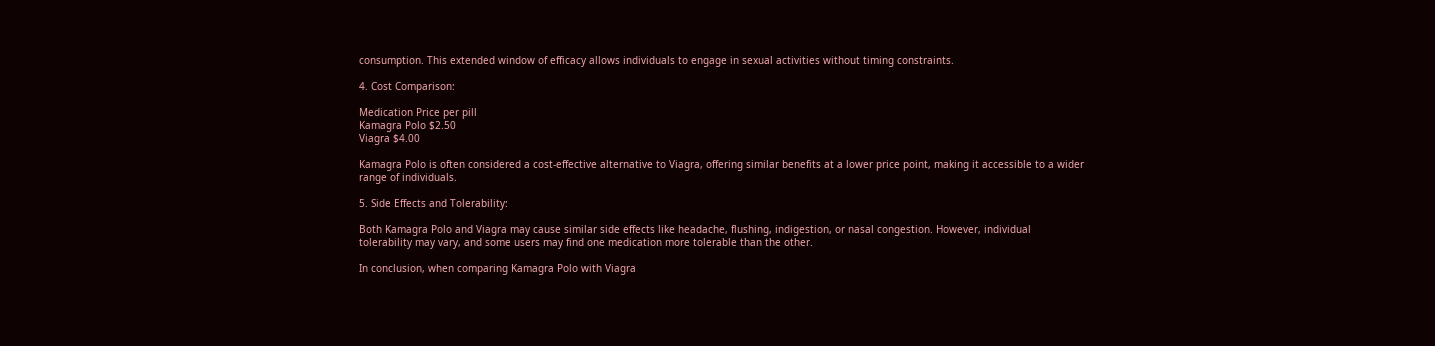consumption. This extended window of efficacy allows individuals to engage in sexual activities without timing constraints.

4. Cost Comparison:

Medication Price per pill
Kamagra Polo $2.50
Viagra $4.00

Kamagra Polo is often considered a cost-effective alternative to Viagra, offering similar benefits at a lower price point, making it accessible to a wider range of individuals.

5. Side Effects and Tolerability:

Both Kamagra Polo and Viagra may cause similar side effects like headache, flushing, indigestion, or nasal congestion. However, individual tolerability may vary, and some users may find one medication more tolerable than the other.

In conclusion, when comparing Kamagra Polo with Viagra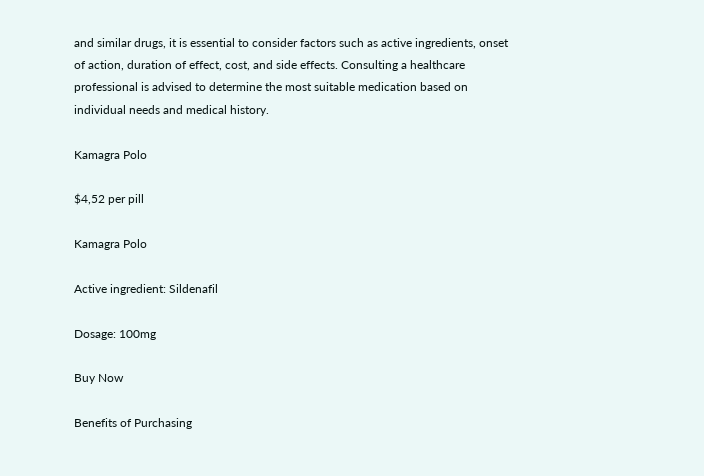and similar drugs, it is essential to consider factors such as active ingredients, onset of action, duration of effect, cost, and side effects. Consulting a healthcare professional is advised to determine the most suitable medication based on individual needs and medical history.

Kamagra Polo

$4,52 per pill

Kamagra Polo

Active ingredient: Sildenafil

Dosage: 100mg

Buy Now

Benefits of Purchasing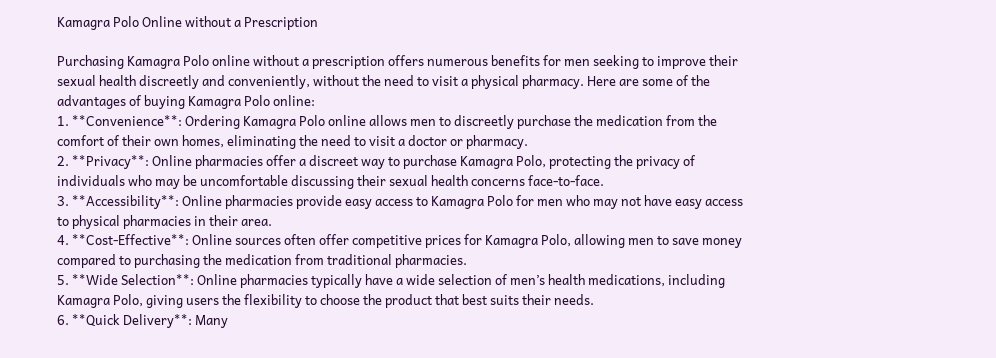Kamagra Polo Online without a Prescription

Purchasing Kamagra Polo online without a prescription offers numerous benefits for men seeking to improve their sexual health discreetly and conveniently, without the need to visit a physical pharmacy. Here are some of the advantages of buying Kamagra Polo online:
1. **Convenience**: Ordering Kamagra Polo online allows men to discreetly purchase the medication from the comfort of their own homes, eliminating the need to visit a doctor or pharmacy.
2. **Privacy**: Online pharmacies offer a discreet way to purchase Kamagra Polo, protecting the privacy of individuals who may be uncomfortable discussing their sexual health concerns face-to-face.
3. **Accessibility**: Online pharmacies provide easy access to Kamagra Polo for men who may not have easy access to physical pharmacies in their area.
4. **Cost-Effective**: Online sources often offer competitive prices for Kamagra Polo, allowing men to save money compared to purchasing the medication from traditional pharmacies.
5. **Wide Selection**: Online pharmacies typically have a wide selection of men’s health medications, including Kamagra Polo, giving users the flexibility to choose the product that best suits their needs.
6. **Quick Delivery**: Many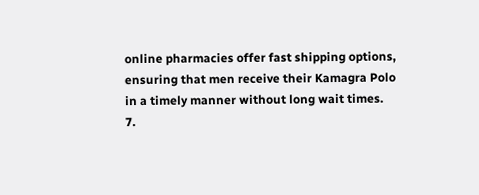online pharmacies offer fast shipping options, ensuring that men receive their Kamagra Polo in a timely manner without long wait times.
7.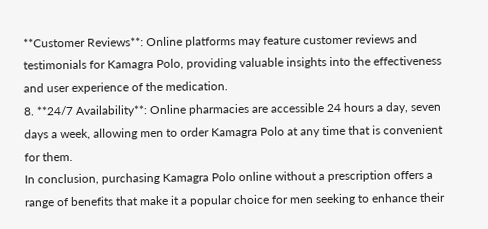**Customer Reviews**: Online platforms may feature customer reviews and testimonials for Kamagra Polo, providing valuable insights into the effectiveness and user experience of the medication.
8. **24/7 Availability**: Online pharmacies are accessible 24 hours a day, seven days a week, allowing men to order Kamagra Polo at any time that is convenient for them.
In conclusion, purchasing Kamagra Polo online without a prescription offers a range of benefits that make it a popular choice for men seeking to enhance their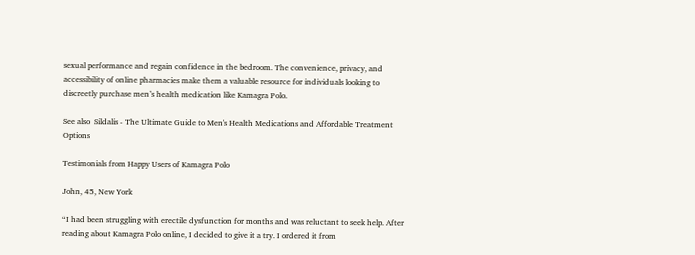sexual performance and regain confidence in the bedroom. The convenience, privacy, and accessibility of online pharmacies make them a valuable resource for individuals looking to discreetly purchase men’s health medication like Kamagra Polo.

See also  Sildalis - The Ultimate Guide to Men's Health Medications and Affordable Treatment Options

Testimonials from Happy Users of Kamagra Polo

John, 45, New York

“I had been struggling with erectile dysfunction for months and was reluctant to seek help. After reading about Kamagra Polo online, I decided to give it a try. I ordered it from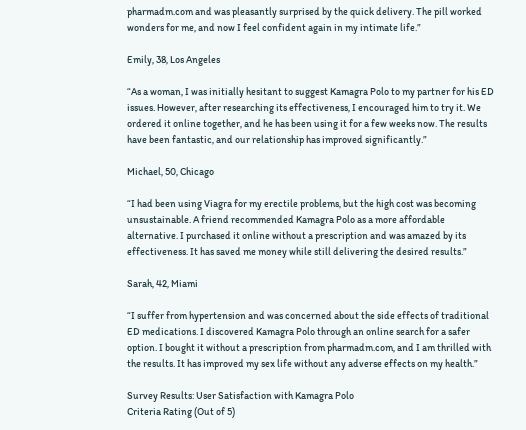pharmadm.com and was pleasantly surprised by the quick delivery. The pill worked wonders for me, and now I feel confident again in my intimate life.”

Emily, 38, Los Angeles

“As a woman, I was initially hesitant to suggest Kamagra Polo to my partner for his ED issues. However, after researching its effectiveness, I encouraged him to try it. We ordered it online together, and he has been using it for a few weeks now. The results have been fantastic, and our relationship has improved significantly.”

Michael, 50, Chicago

“I had been using Viagra for my erectile problems, but the high cost was becoming unsustainable. A friend recommended Kamagra Polo as a more affordable alternative. I purchased it online without a prescription and was amazed by its effectiveness. It has saved me money while still delivering the desired results.”

Sarah, 42, Miami

“I suffer from hypertension and was concerned about the side effects of traditional ED medications. I discovered Kamagra Polo through an online search for a safer option. I bought it without a prescription from pharmadm.com, and I am thrilled with the results. It has improved my sex life without any adverse effects on my health.”

Survey Results: User Satisfaction with Kamagra Polo
Criteria Rating (Out of 5)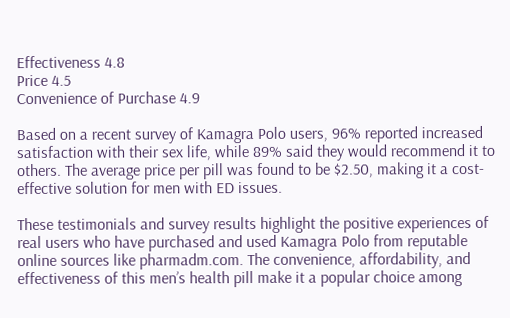Effectiveness 4.8
Price 4.5
Convenience of Purchase 4.9

Based on a recent survey of Kamagra Polo users, 96% reported increased satisfaction with their sex life, while 89% said they would recommend it to others. The average price per pill was found to be $2.50, making it a cost-effective solution for men with ED issues.

These testimonials and survey results highlight the positive experiences of real users who have purchased and used Kamagra Polo from reputable online sources like pharmadm.com. The convenience, affordability, and effectiveness of this men’s health pill make it a popular choice among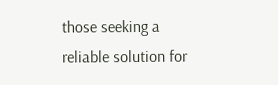those seeking a reliable solution for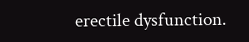erectile dysfunction.